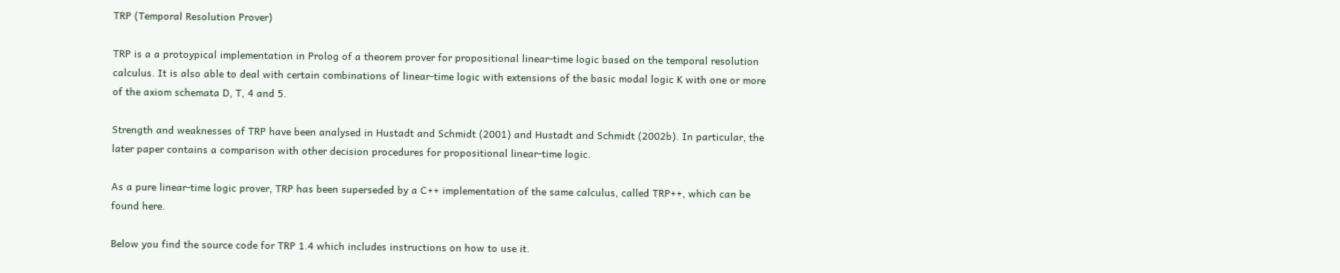TRP (Temporal Resolution Prover)

TRP is a a protoypical implementation in Prolog of a theorem prover for propositional linear-time logic based on the temporal resolution calculus. It is also able to deal with certain combinations of linear-time logic with extensions of the basic modal logic K with one or more of the axiom schemata D, T, 4 and 5.

Strength and weaknesses of TRP have been analysed in Hustadt and Schmidt (2001) and Hustadt and Schmidt (2002b). In particular, the later paper contains a comparison with other decision procedures for propositional linear-time logic.

As a pure linear-time logic prover, TRP has been superseded by a C++ implementation of the same calculus, called TRP++, which can be found here.

Below you find the source code for TRP 1.4 which includes instructions on how to use it.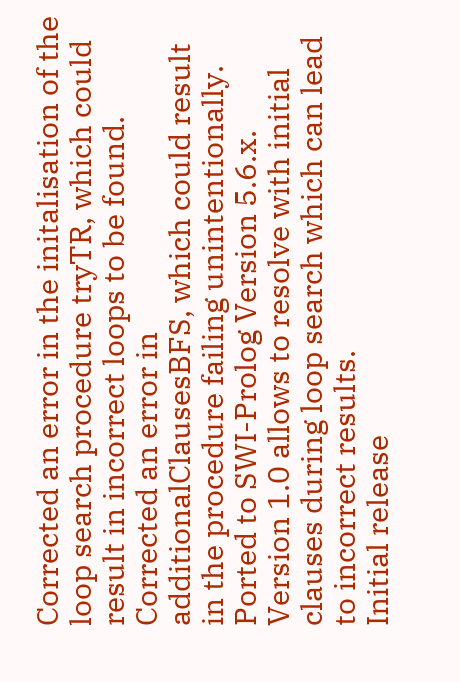Corrected an error in the initalisation of the loop search procedure tryTR, which could result in incorrect loops to be found.
Corrected an error in additionalClausesBFS, which could result in the procedure failing unintentionally.
Ported to SWI-Prolog Version 5.6.x.
Version 1.0 allows to resolve with initial clauses during loop search which can lead to incorrect results.
Initial release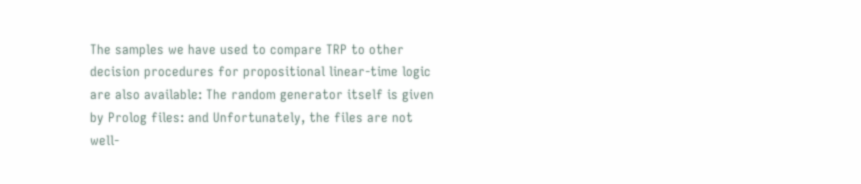The samples we have used to compare TRP to other decision procedures for propositional linear-time logic are also available: The random generator itself is given by Prolog files: and Unfortunately, the files are not well-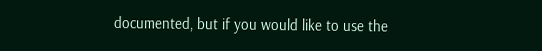documented, but if you would like to use the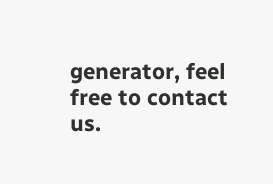generator, feel free to contact us.